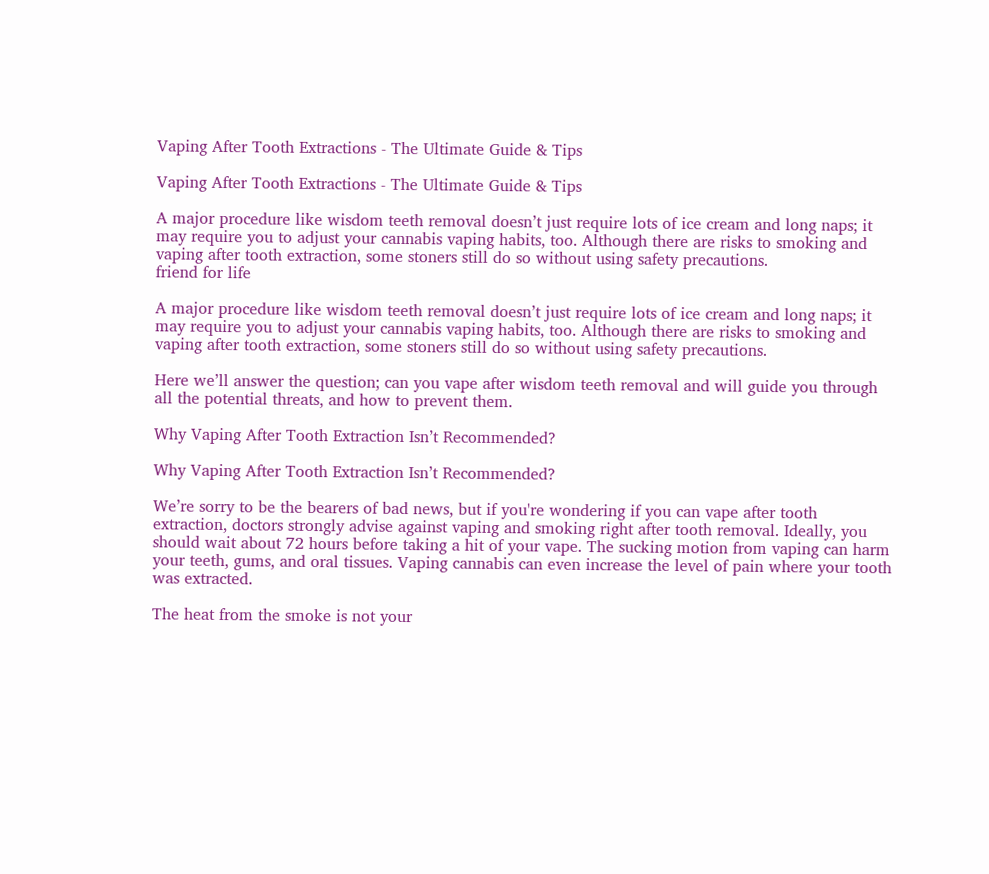Vaping After Tooth Extractions - The Ultimate Guide & Tips

Vaping After Tooth Extractions - The Ultimate Guide & Tips

A major procedure like wisdom teeth removal doesn’t just require lots of ice cream and long naps; it may require you to adjust your cannabis vaping habits, too. Although there are risks to smoking and vaping after tooth extraction, some stoners still do so without using safety precautions.
friend for life

A major procedure like wisdom teeth removal doesn’t just require lots of ice cream and long naps; it may require you to adjust your cannabis vaping habits, too. Although there are risks to smoking and vaping after tooth extraction, some stoners still do so without using safety precautions.

Here we’ll answer the question; can you vape after wisdom teeth removal and will guide you through all the potential threats, and how to prevent them.

Why Vaping After Tooth Extraction Isn’t Recommended?

Why Vaping After Tooth Extraction Isn’t Recommended?

We’re sorry to be the bearers of bad news, but if you're wondering if you can vape after tooth extraction, doctors strongly advise against vaping and smoking right after tooth removal. Ideally, you should wait about 72 hours before taking a hit of your vape. The sucking motion from vaping can harm your teeth, gums, and oral tissues. Vaping cannabis can even increase the level of pain where your tooth was extracted.

The heat from the smoke is not your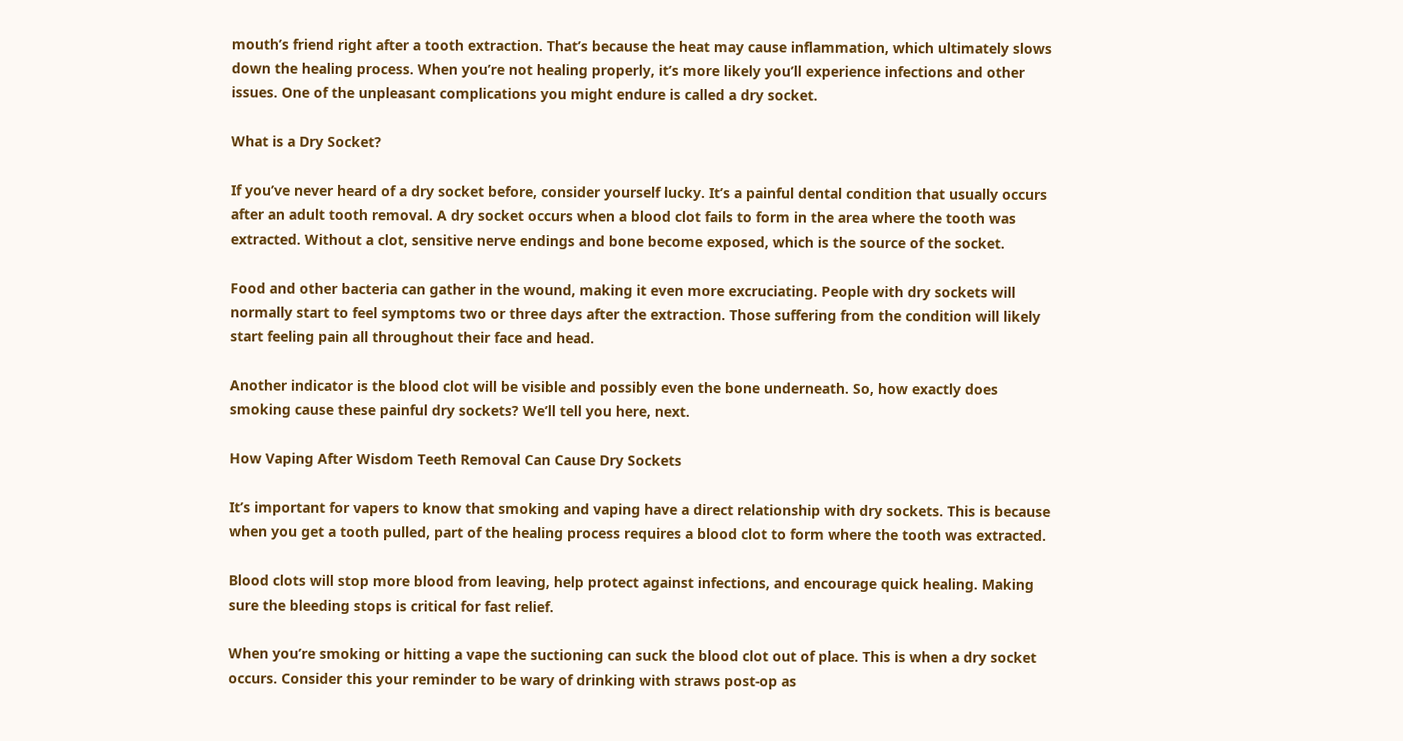mouth’s friend right after a tooth extraction. That’s because the heat may cause inflammation, which ultimately slows down the healing process. When you’re not healing properly, it’s more likely you’ll experience infections and other issues. One of the unpleasant complications you might endure is called a dry socket.

What is a Dry Socket?

If you’ve never heard of a dry socket before, consider yourself lucky. It’s a painful dental condition that usually occurs after an adult tooth removal. A dry socket occurs when a blood clot fails to form in the area where the tooth was extracted. Without a clot, sensitive nerve endings and bone become exposed, which is the source of the socket.

Food and other bacteria can gather in the wound, making it even more excruciating. People with dry sockets will normally start to feel symptoms two or three days after the extraction. Those suffering from the condition will likely start feeling pain all throughout their face and head.

Another indicator is the blood clot will be visible and possibly even the bone underneath. So, how exactly does smoking cause these painful dry sockets? We’ll tell you here, next.

How Vaping After Wisdom Teeth Removal Can Cause Dry Sockets

It’s important for vapers to know that smoking and vaping have a direct relationship with dry sockets. This is because when you get a tooth pulled, part of the healing process requires a blood clot to form where the tooth was extracted.

Blood clots will stop more blood from leaving, help protect against infections, and encourage quick healing. Making sure the bleeding stops is critical for fast relief.

When you’re smoking or hitting a vape the suctioning can suck the blood clot out of place. This is when a dry socket occurs. Consider this your reminder to be wary of drinking with straws post-op as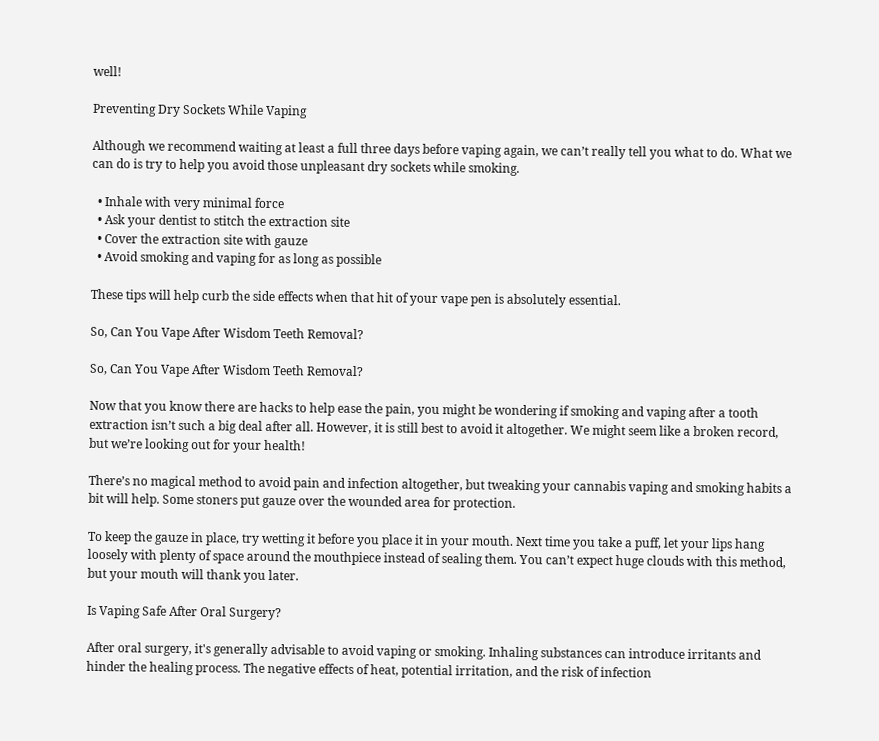well!

Preventing Dry Sockets While Vaping

Although we recommend waiting at least a full three days before vaping again, we can’t really tell you what to do. What we can do is try to help you avoid those unpleasant dry sockets while smoking.

  • Inhale with very minimal force
  • Ask your dentist to stitch the extraction site
  • Cover the extraction site with gauze
  • Avoid smoking and vaping for as long as possible

These tips will help curb the side effects when that hit of your vape pen is absolutely essential.

So, Can You Vape After Wisdom Teeth Removal?

So, Can You Vape After Wisdom Teeth Removal?

Now that you know there are hacks to help ease the pain, you might be wondering if smoking and vaping after a tooth extraction isn’t such a big deal after all. However, it is still best to avoid it altogether. We might seem like a broken record, but we’re looking out for your health!

There’s no magical method to avoid pain and infection altogether, but tweaking your cannabis vaping and smoking habits a bit will help. Some stoners put gauze over the wounded area for protection.

To keep the gauze in place, try wetting it before you place it in your mouth. Next time you take a puff, let your lips hang loosely with plenty of space around the mouthpiece instead of sealing them. You can’t expect huge clouds with this method, but your mouth will thank you later.

Is Vaping Safe After Oral Surgery?

After oral surgery, it's generally advisable to avoid vaping or smoking. Inhaling substances can introduce irritants and hinder the healing process. The negative effects of heat, potential irritation, and the risk of infection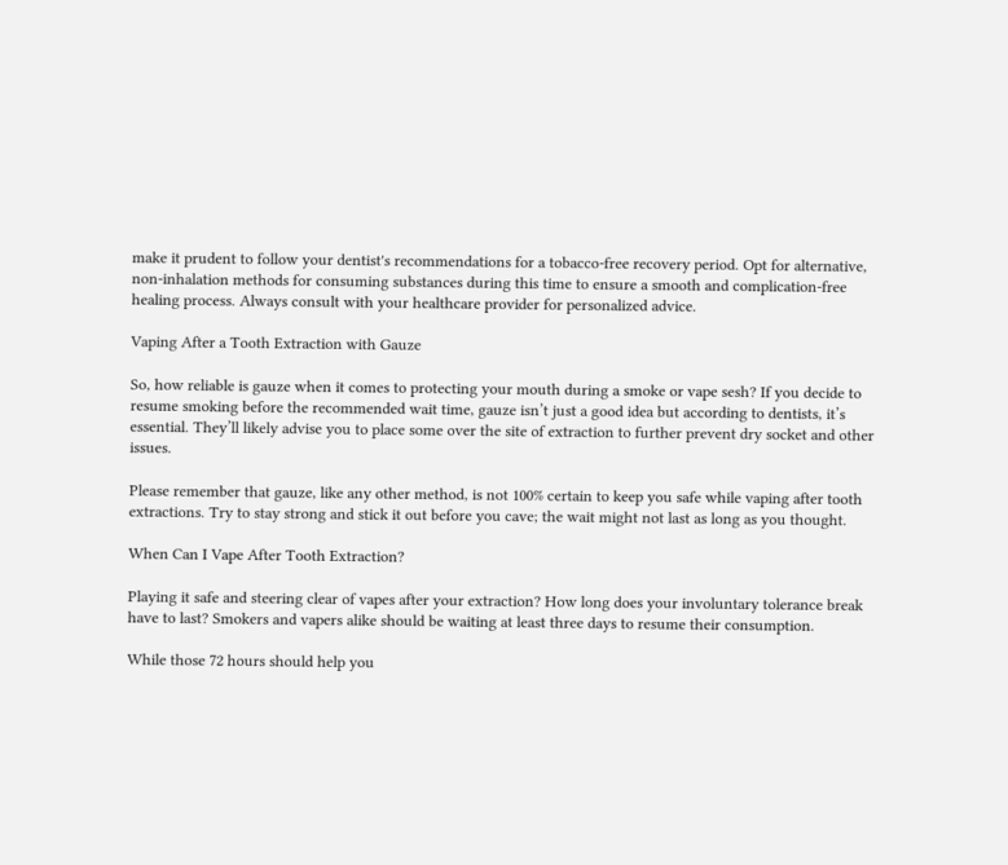make it prudent to follow your dentist's recommendations for a tobacco-free recovery period. Opt for alternative, non-inhalation methods for consuming substances during this time to ensure a smooth and complication-free healing process. Always consult with your healthcare provider for personalized advice.

Vaping After a Tooth Extraction with Gauze

So, how reliable is gauze when it comes to protecting your mouth during a smoke or vape sesh? If you decide to resume smoking before the recommended wait time, gauze isn’t just a good idea but according to dentists, it’s essential. They’ll likely advise you to place some over the site of extraction to further prevent dry socket and other issues.

Please remember that gauze, like any other method, is not 100% certain to keep you safe while vaping after tooth extractions. Try to stay strong and stick it out before you cave; the wait might not last as long as you thought.

When Can I Vape After Tooth Extraction?

Playing it safe and steering clear of vapes after your extraction? How long does your involuntary tolerance break have to last? Smokers and vapers alike should be waiting at least three days to resume their consumption.

While those 72 hours should help you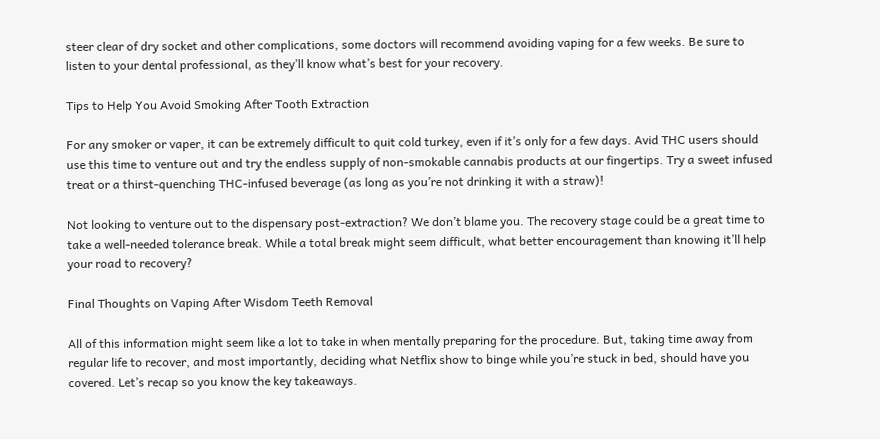steer clear of dry socket and other complications, some doctors will recommend avoiding vaping for a few weeks. Be sure to listen to your dental professional, as they’ll know what’s best for your recovery.

Tips to Help You Avoid Smoking After Tooth Extraction

For any smoker or vaper, it can be extremely difficult to quit cold turkey, even if it’s only for a few days. Avid THC users should use this time to venture out and try the endless supply of non-smokable cannabis products at our fingertips. Try a sweet infused treat or a thirst-quenching THC-infused beverage (as long as you’re not drinking it with a straw)!

Not looking to venture out to the dispensary post-extraction? We don’t blame you. The recovery stage could be a great time to take a well-needed tolerance break. While a total break might seem difficult, what better encouragement than knowing it’ll help your road to recovery?

Final Thoughts on Vaping After Wisdom Teeth Removal

All of this information might seem like a lot to take in when mentally preparing for the procedure. But, taking time away from regular life to recover, and most importantly, deciding what Netflix show to binge while you’re stuck in bed, should have you covered. Let’s recap so you know the key takeaways.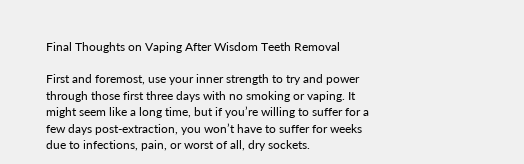Final Thoughts on Vaping After Wisdom Teeth Removal

First and foremost, use your inner strength to try and power through those first three days with no smoking or vaping. It might seem like a long time, but if you’re willing to suffer for a few days post-extraction, you won’t have to suffer for weeks due to infections, pain, or worst of all, dry sockets.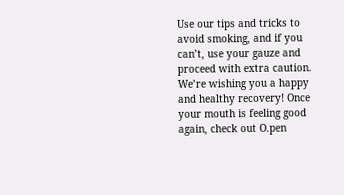Use our tips and tricks to avoid smoking, and if you can’t, use your gauze and proceed with extra caution. We’re wishing you a happy and healthy recovery! Once your mouth is feeling good again, check out O.pen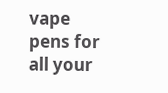vape pens for all your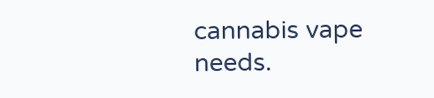cannabis vape needs.